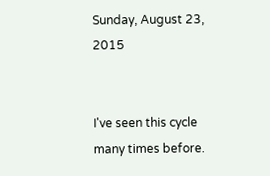Sunday, August 23, 2015


I've seen this cycle many times before.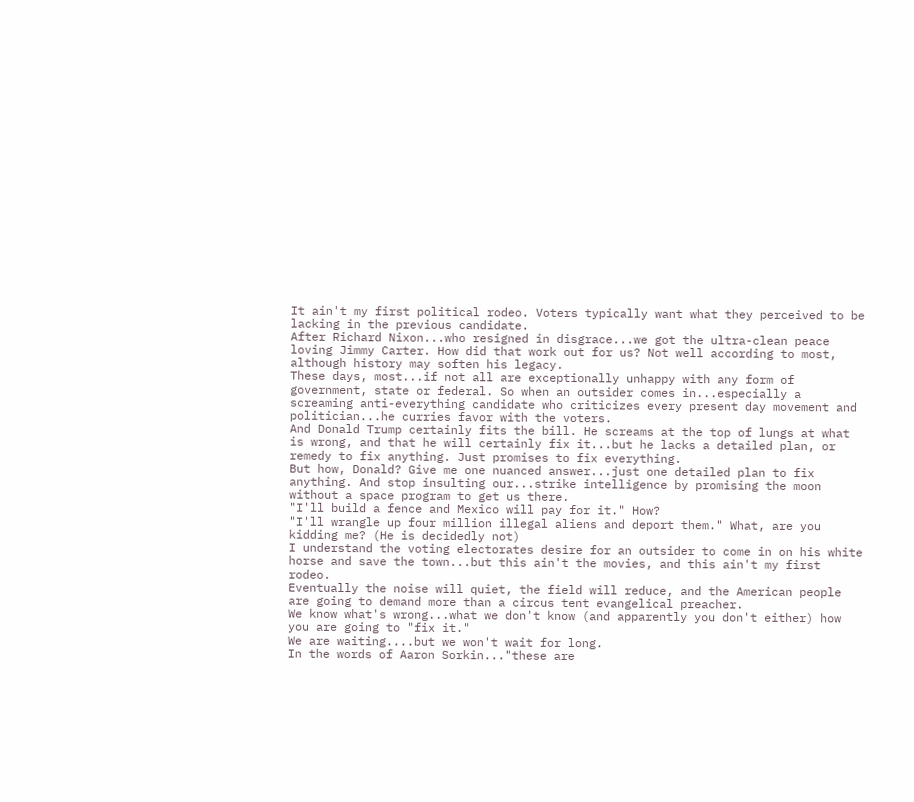It ain't my first political rodeo. Voters typically want what they perceived to be lacking in the previous candidate.
After Richard Nixon...who resigned in disgrace...we got the ultra-clean peace loving Jimmy Carter. How did that work out for us? Not well according to most, although history may soften his legacy.
These days, most...if not all are exceptionally unhappy with any form of government, state or federal. So when an outsider comes in...especially a screaming anti-everything candidate who criticizes every present day movement and politician...he curries favor with the voters.
And Donald Trump certainly fits the bill. He screams at the top of lungs at what is wrong, and that he will certainly fix it...but he lacks a detailed plan, or remedy to fix anything. Just promises to fix everything.
But how, Donald? Give me one nuanced answer...just one detailed plan to fix anything. And stop insulting our...strike intelligence by promising the moon without a space program to get us there.
"I'll build a fence and Mexico will pay for it." How?
"I'll wrangle up four million illegal aliens and deport them." What, are you kidding me? (He is decidedly not)
I understand the voting electorates desire for an outsider to come in on his white horse and save the town...but this ain't the movies, and this ain't my first rodeo.
Eventually the noise will quiet, the field will reduce, and the American people are going to demand more than a circus tent evangelical preacher.
We know what's wrong...what we don't know (and apparently you don't either) how you are going to "fix it."
We are waiting....but we won't wait for long.
In the words of Aaron Sorkin..."these are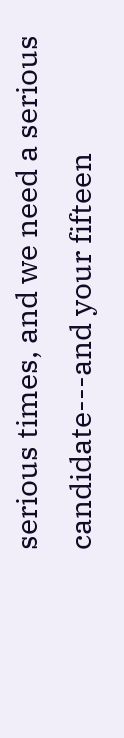serious times, and we need a serious candidate---and your fifteen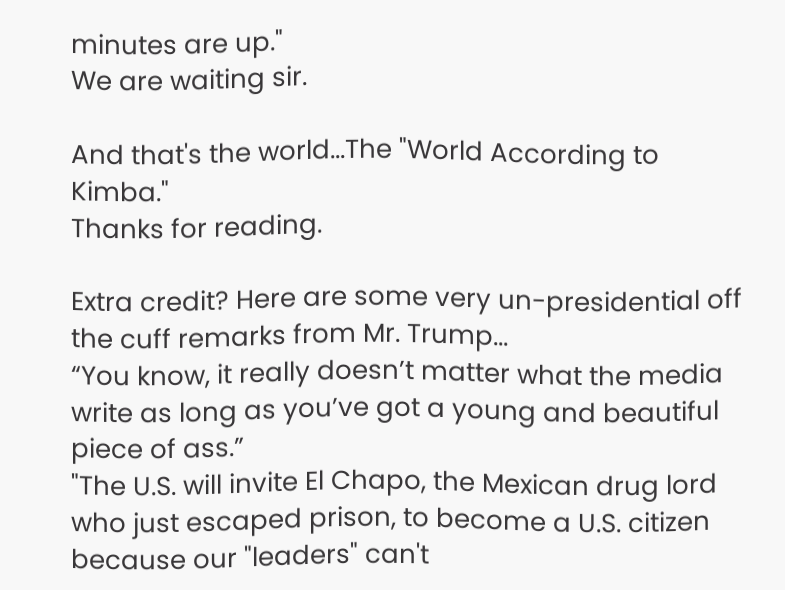minutes are up."
We are waiting sir.

And that's the world...The "World According to Kimba."
Thanks for reading.

Extra credit? Here are some very un-presidential off the cuff remarks from Mr. Trump...
“You know, it really doesn’t matter what the media write as long as you’ve got a young and beautiful piece of ass.”
"The U.S. will invite El Chapo, the Mexican drug lord who just escaped prison, to become a U.S. citizen because our "leaders" can't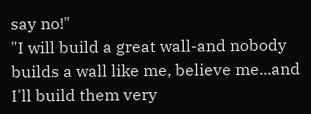say no!"
"I will build a great wall-and nobody builds a wall like me, believe me...and I'll build them very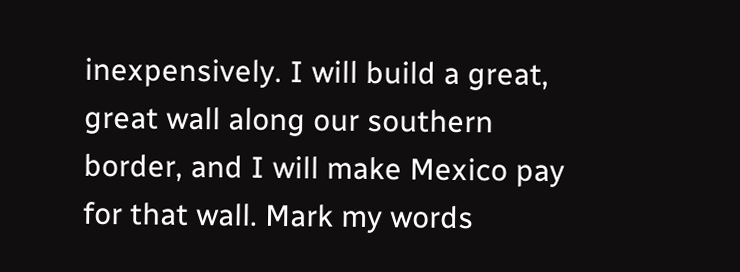inexpensively. I will build a great, great wall along our southern border, and I will make Mexico pay for that wall. Mark my words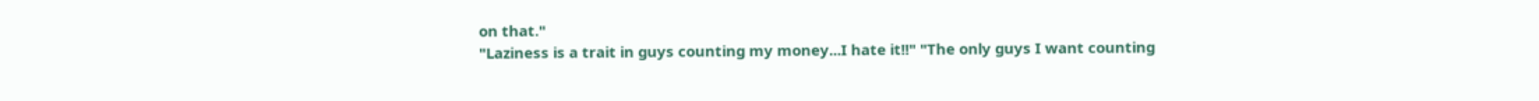on that."
"Laziness is a trait in guys counting my money...I hate it!!" "The only guys I want counting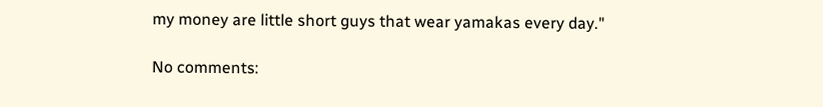my money are little short guys that wear yamakas every day."

No comments: